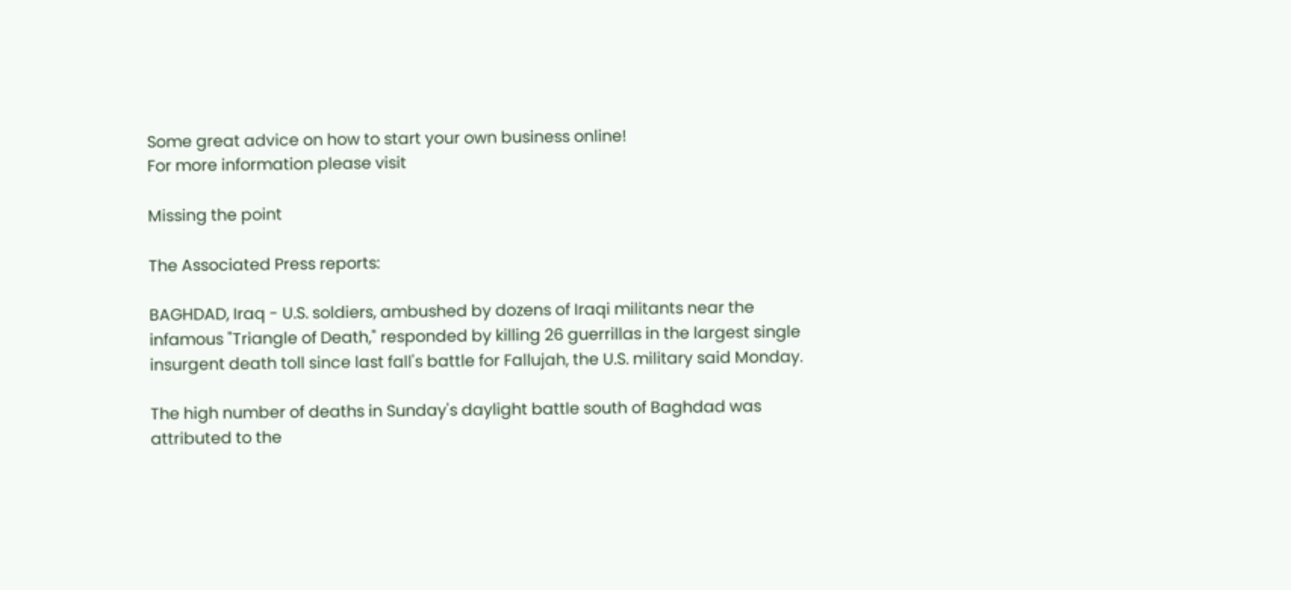Some great advice on how to start your own business online!
For more information please visit

Missing the point

The Associated Press reports:

BAGHDAD, Iraq - U.S. soldiers, ambushed by dozens of Iraqi militants near the infamous "Triangle of Death," responded by killing 26 guerrillas in the largest single insurgent death toll since last fall's battle for Fallujah, the U.S. military said Monday.

The high number of deaths in Sunday's daylight battle south of Baghdad was attributed to the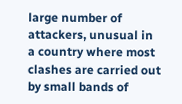large number of attackers, unusual in a country where most clashes are carried out by small bands of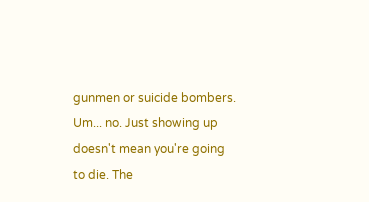gunmen or suicide bombers.
Um... no. Just showing up doesn't mean you're going to die. The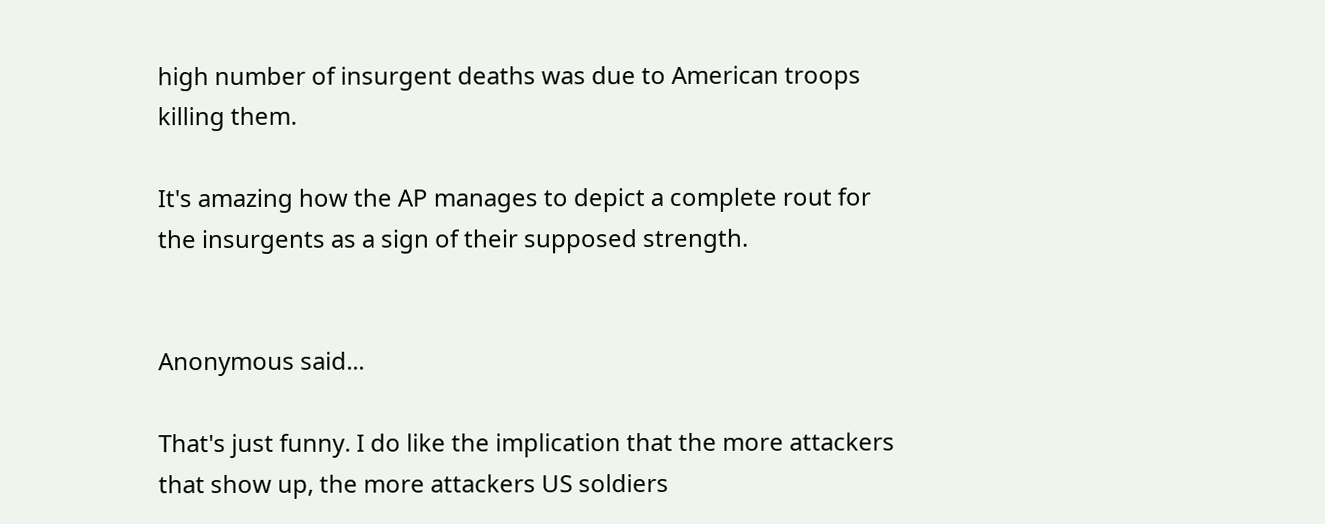high number of insurgent deaths was due to American troops killing them.

It's amazing how the AP manages to depict a complete rout for the insurgents as a sign of their supposed strength.


Anonymous said...

That's just funny. I do like the implication that the more attackers that show up, the more attackers US soldiers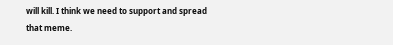will kill. I think we need to support and spread that meme.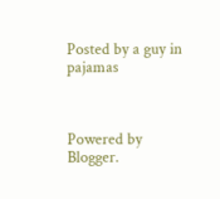Posted by a guy in pajamas



Powered by Blogger.